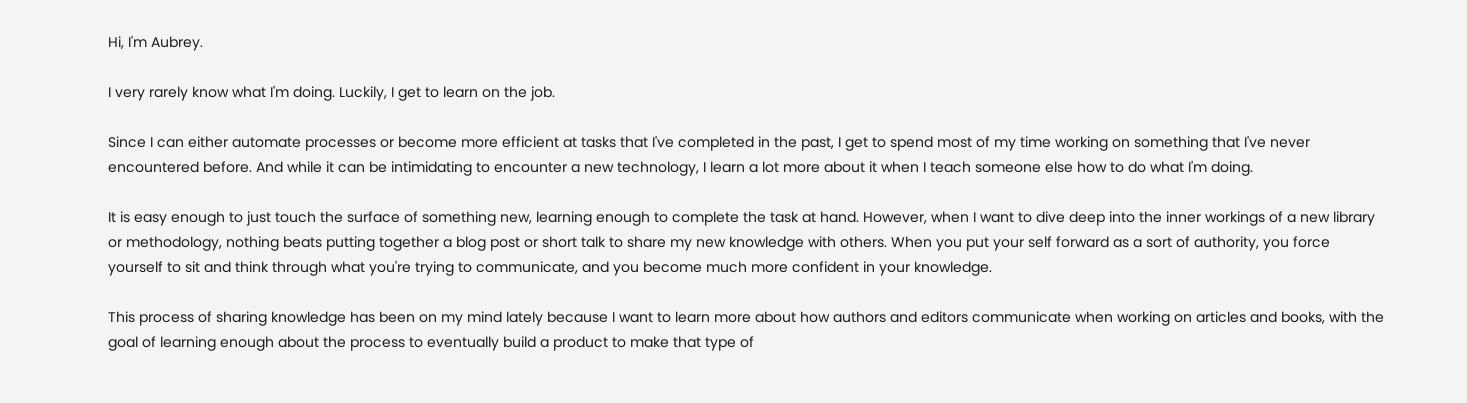Hi, I'm Aubrey.

I very rarely know what I'm doing. Luckily, I get to learn on the job.

Since I can either automate processes or become more efficient at tasks that I've completed in the past, I get to spend most of my time working on something that I've never encountered before. And while it can be intimidating to encounter a new technology, I learn a lot more about it when I teach someone else how to do what I'm doing.

It is easy enough to just touch the surface of something new, learning enough to complete the task at hand. However, when I want to dive deep into the inner workings of a new library or methodology, nothing beats putting together a blog post or short talk to share my new knowledge with others. When you put your self forward as a sort of authority, you force yourself to sit and think through what you're trying to communicate, and you become much more confident in your knowledge.

This process of sharing knowledge has been on my mind lately because I want to learn more about how authors and editors communicate when working on articles and books, with the goal of learning enough about the process to eventually build a product to make that type of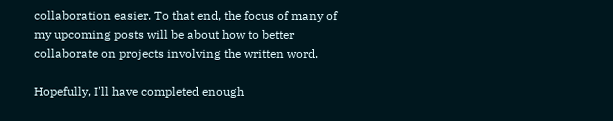collaboration easier. To that end, the focus of many of my upcoming posts will be about how to better collaborate on projects involving the written word.

Hopefully, I'll have completed enough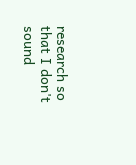research so that I don't sound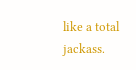like a total jackass.